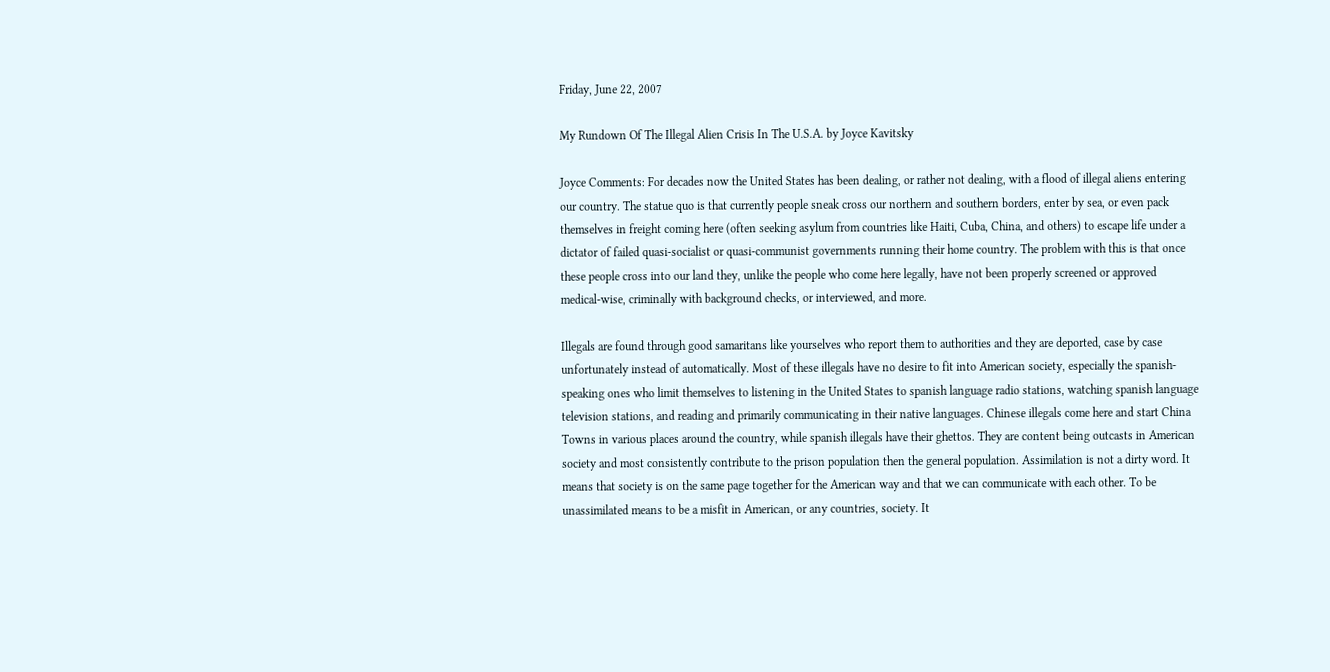Friday, June 22, 2007

My Rundown Of The Illegal Alien Crisis In The U.S.A. by Joyce Kavitsky

Joyce Comments: For decades now the United States has been dealing, or rather not dealing, with a flood of illegal aliens entering our country. The statue quo is that currently people sneak cross our northern and southern borders, enter by sea, or even pack themselves in freight coming here (often seeking asylum from countries like Haiti, Cuba, China, and others) to escape life under a dictator of failed quasi-socialist or quasi-communist governments running their home country. The problem with this is that once these people cross into our land they, unlike the people who come here legally, have not been properly screened or approved medical-wise, criminally with background checks, or interviewed, and more.

Illegals are found through good samaritans like yourselves who report them to authorities and they are deported, case by case unfortunately instead of automatically. Most of these illegals have no desire to fit into American society, especially the spanish-speaking ones who limit themselves to listening in the United States to spanish language radio stations, watching spanish language television stations, and reading and primarily communicating in their native languages. Chinese illegals come here and start China Towns in various places around the country, while spanish illegals have their ghettos. They are content being outcasts in American society and most consistently contribute to the prison population then the general population. Assimilation is not a dirty word. It means that society is on the same page together for the American way and that we can communicate with each other. To be unassimilated means to be a misfit in American, or any countries, society. It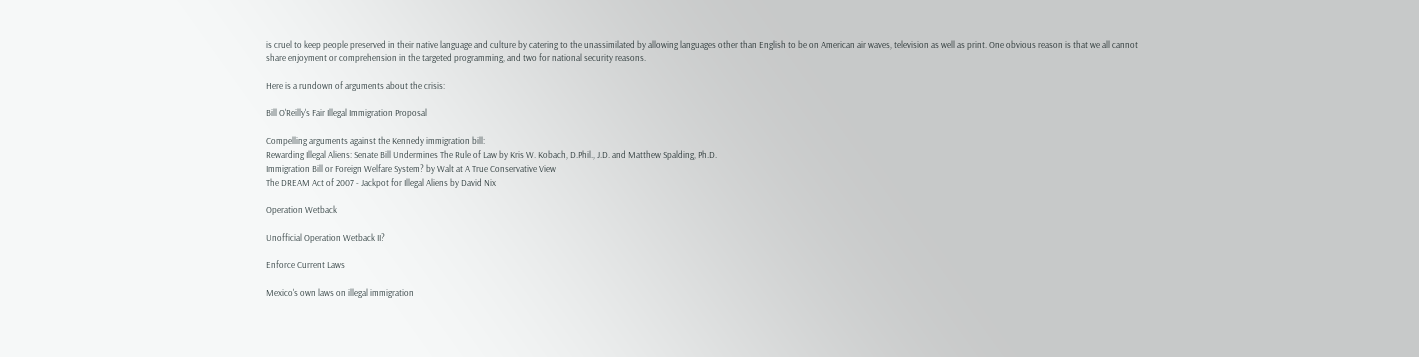is cruel to keep people preserved in their native language and culture by catering to the unassimilated by allowing languages other than English to be on American air waves, television as well as print. One obvious reason is that we all cannot share enjoyment or comprehension in the targeted programming, and two for national security reasons.

Here is a rundown of arguments about the crisis:

Bill O'Reilly's Fair Illegal Immigration Proposal

Compelling arguments against the Kennedy immigration bill:
Rewarding Illegal Aliens: Senate Bill Undermines The Rule of Law by Kris W. Kobach, D.Phil., J.D. and Matthew Spalding, Ph.D.
Immigration Bill or Foreign Welfare System? by Walt at A True Conservative View
The DREAM Act of 2007 - Jackpot for Illegal Aliens by David Nix

Operation Wetback

Unofficial Operation Wetback II?

Enforce Current Laws

Mexico's own laws on illegal immigration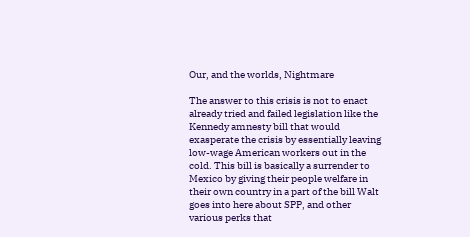Our, and the worlds, Nightmare

The answer to this crisis is not to enact already tried and failed legislation like the Kennedy amnesty bill that would exasperate the crisis by essentially leaving low-wage American workers out in the cold. This bill is basically a surrender to Mexico by giving their people welfare in their own country in a part of the bill Walt goes into here about SPP, and other various perks that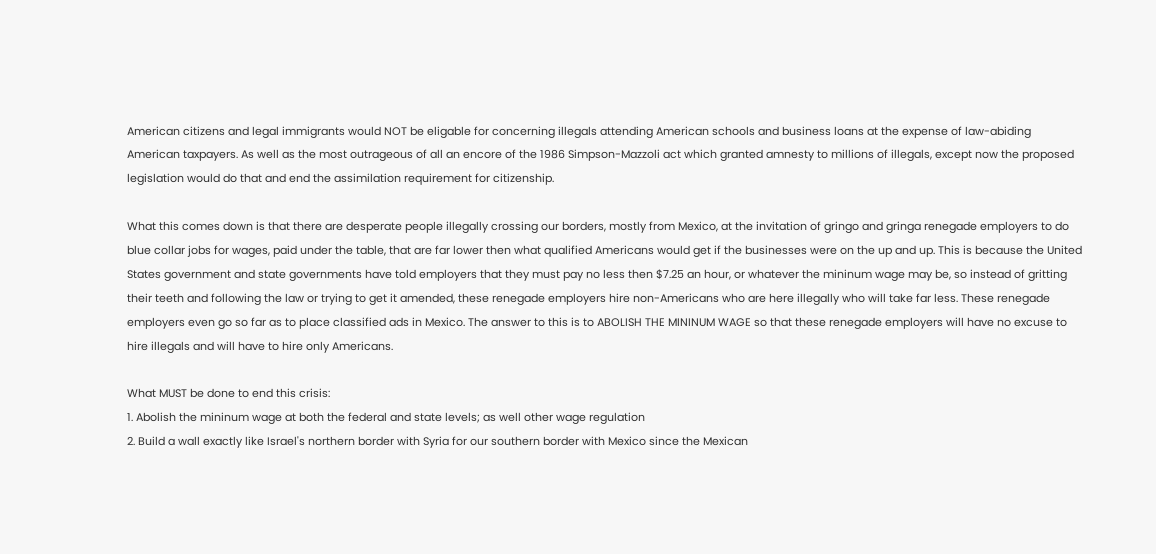American citizens and legal immigrants would NOT be eligable for concerning illegals attending American schools and business loans at the expense of law-abiding American taxpayers. As well as the most outrageous of all an encore of the 1986 Simpson-Mazzoli act which granted amnesty to millions of illegals, except now the proposed legislation would do that and end the assimilation requirement for citizenship.

What this comes down is that there are desperate people illegally crossing our borders, mostly from Mexico, at the invitation of gringo and gringa renegade employers to do blue collar jobs for wages, paid under the table, that are far lower then what qualified Americans would get if the businesses were on the up and up. This is because the United States government and state governments have told employers that they must pay no less then $7.25 an hour, or whatever the mininum wage may be, so instead of gritting their teeth and following the law or trying to get it amended, these renegade employers hire non-Americans who are here illegally who will take far less. These renegade employers even go so far as to place classified ads in Mexico. The answer to this is to ABOLISH THE MININUM WAGE so that these renegade employers will have no excuse to hire illegals and will have to hire only Americans.

What MUST be done to end this crisis:
1. Abolish the mininum wage at both the federal and state levels; as well other wage regulation
2. Build a wall exactly like Israel's northern border with Syria for our southern border with Mexico since the Mexican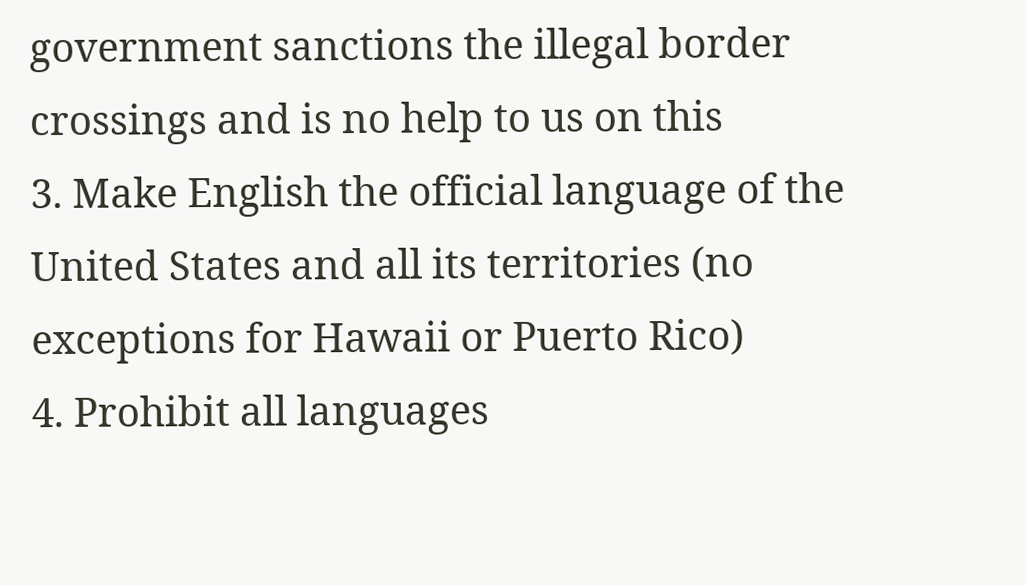government sanctions the illegal border crossings and is no help to us on this
3. Make English the official language of the United States and all its territories (no exceptions for Hawaii or Puerto Rico)
4. Prohibit all languages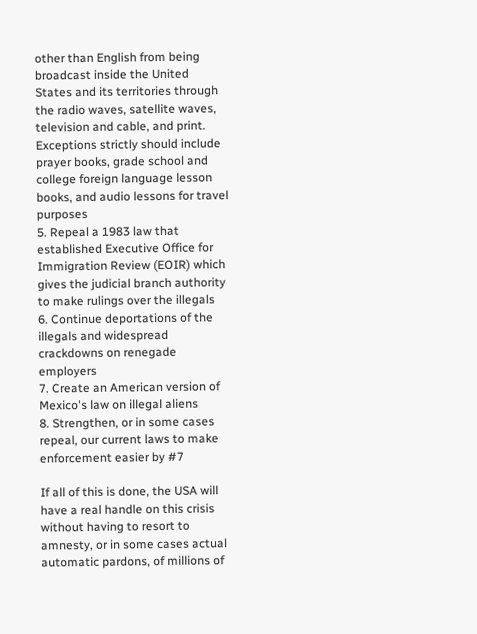other than English from being broadcast inside the United States and its territories through the radio waves, satellite waves, television and cable, and print. Exceptions strictly should include prayer books, grade school and college foreign language lesson books, and audio lessons for travel purposes
5. Repeal a 1983 law that established Executive Office for Immigration Review (EOIR) which gives the judicial branch authority to make rulings over the illegals
6. Continue deportations of the illegals and widespread crackdowns on renegade employers
7. Create an American version of Mexico's law on illegal aliens
8. Strengthen, or in some cases repeal, our current laws to make enforcement easier by #7

If all of this is done, the USA will have a real handle on this crisis without having to resort to amnesty, or in some cases actual automatic pardons, of millions of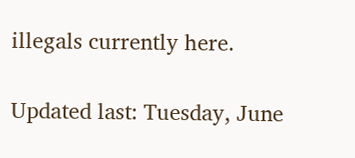illegals currently here.

Updated last: Tuesday, June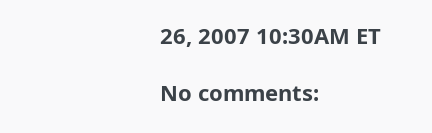26, 2007 10:30AM ET

No comments: